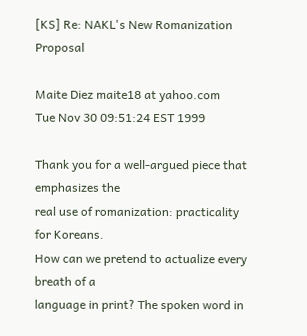[KS] Re: NAKL's New Romanization Proposal

Maite Diez maite18 at yahoo.com
Tue Nov 30 09:51:24 EST 1999

Thank you for a well-argued piece that emphasizes the
real use of romanization: practicality for Koreans.
How can we pretend to actualize every breath of a
language in print? The spoken word in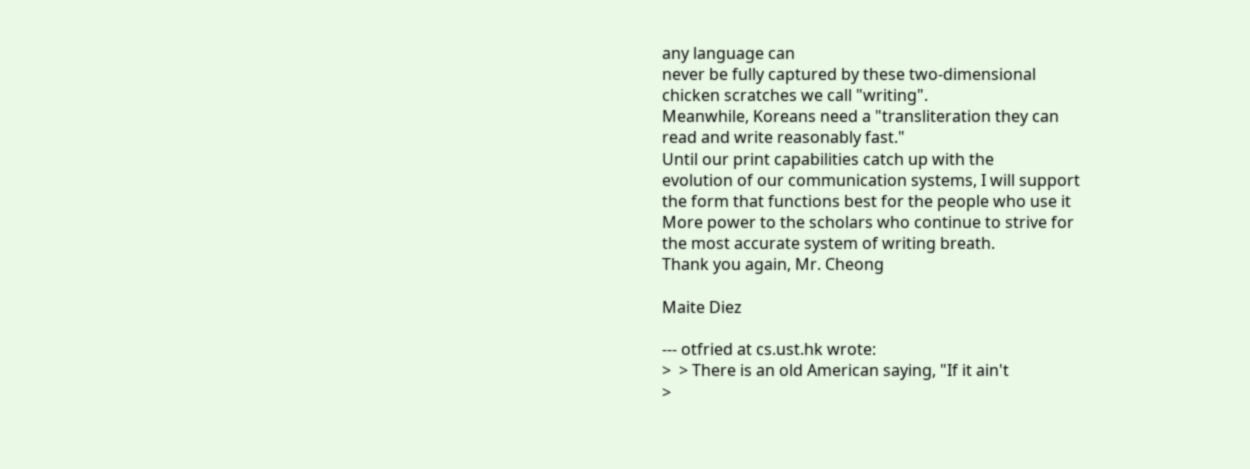any language can
never be fully captured by these two-dimensional
chicken scratches we call "writing".
Meanwhile, Koreans need a "transliteration they can
read and write reasonably fast."
Until our print capabilities catch up with the
evolution of our communication systems, I will support
the form that functions best for the people who use it
More power to the scholars who continue to strive for
the most accurate system of writing breath.
Thank you again, Mr. Cheong

Maite Diez

--- otfried at cs.ust.hk wrote:
>  > There is an old American saying, "If it ain't
>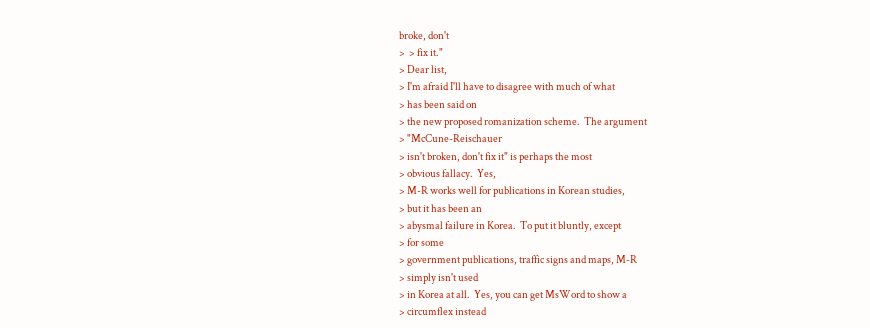broke, don't
>  > fix it."
> Dear list,
> I'm afraid I'll have to disagree with much of what
> has been said on
> the new proposed romanization scheme.  The argument
> "McCune-Reischauer
> isn't broken, don't fix it" is perhaps the most
> obvious fallacy.  Yes,
> M-R works well for publications in Korean studies,
> but it has been an
> abysmal failure in Korea.  To put it bluntly, except
> for some
> government publications, traffic signs and maps, M-R
> simply isn't used
> in Korea at all.  Yes, you can get MsWord to show a
> circumflex instead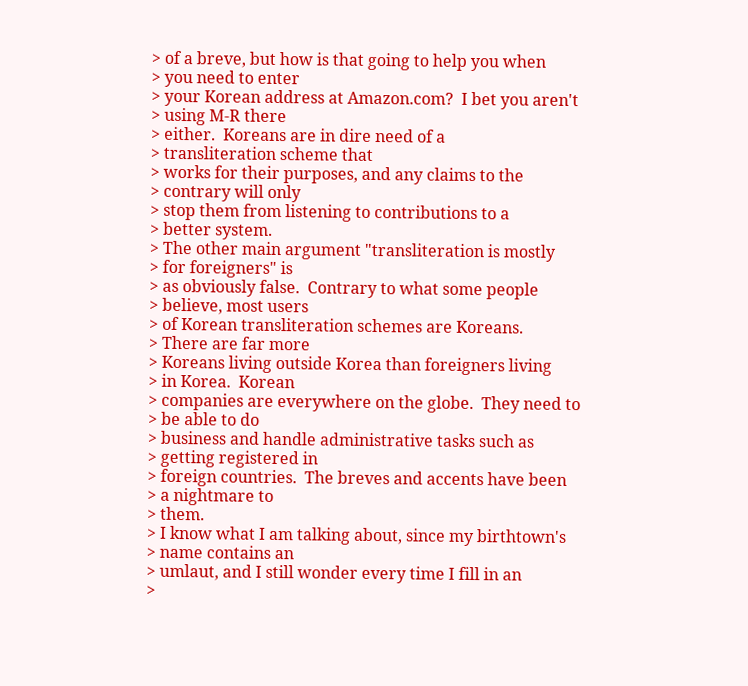> of a breve, but how is that going to help you when
> you need to enter
> your Korean address at Amazon.com?  I bet you aren't
> using M-R there
> either.  Koreans are in dire need of a
> transliteration scheme that
> works for their purposes, and any claims to the
> contrary will only
> stop them from listening to contributions to a
> better system.
> The other main argument "transliteration is mostly
> for foreigners" is
> as obviously false.  Contrary to what some people
> believe, most users
> of Korean transliteration schemes are Koreans.
> There are far more
> Koreans living outside Korea than foreigners living
> in Korea.  Korean
> companies are everywhere on the globe.  They need to
> be able to do
> business and handle administrative tasks such as
> getting registered in
> foreign countries.  The breves and accents have been
> a nightmare to
> them.
> I know what I am talking about, since my birthtown's
> name contains an
> umlaut, and I still wonder every time I fill in an
>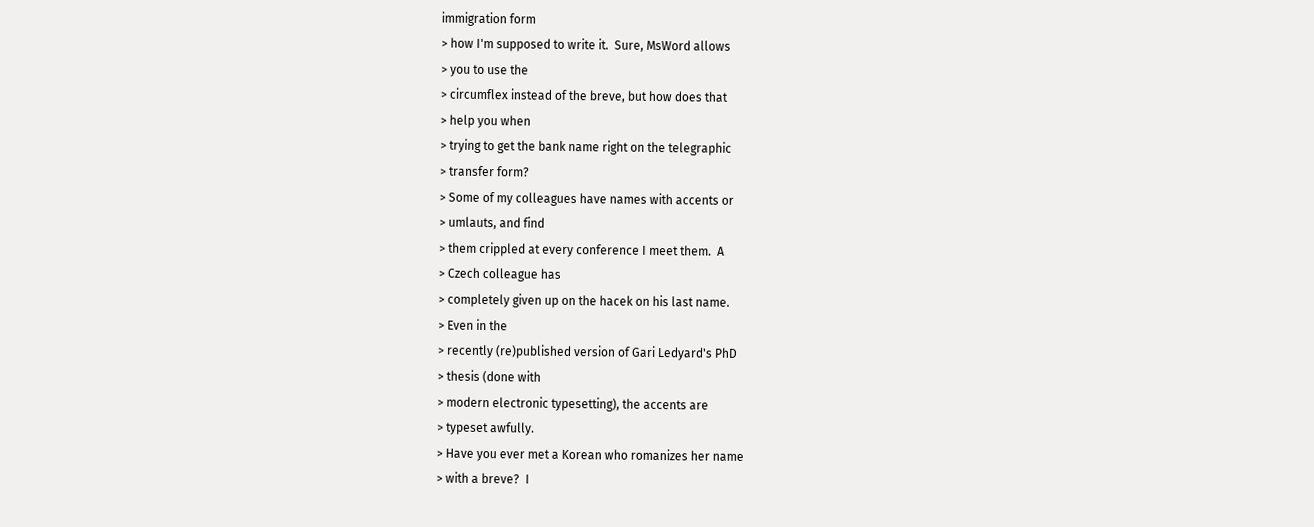immigration form
> how I'm supposed to write it.  Sure, MsWord allows
> you to use the
> circumflex instead of the breve, but how does that
> help you when
> trying to get the bank name right on the telegraphic
> transfer form?
> Some of my colleagues have names with accents or
> umlauts, and find
> them crippled at every conference I meet them.  A
> Czech colleague has
> completely given up on the hacek on his last name.
> Even in the
> recently (re)published version of Gari Ledyard's PhD
> thesis (done with
> modern electronic typesetting), the accents are
> typeset awfully.
> Have you ever met a Korean who romanizes her name
> with a breve?  I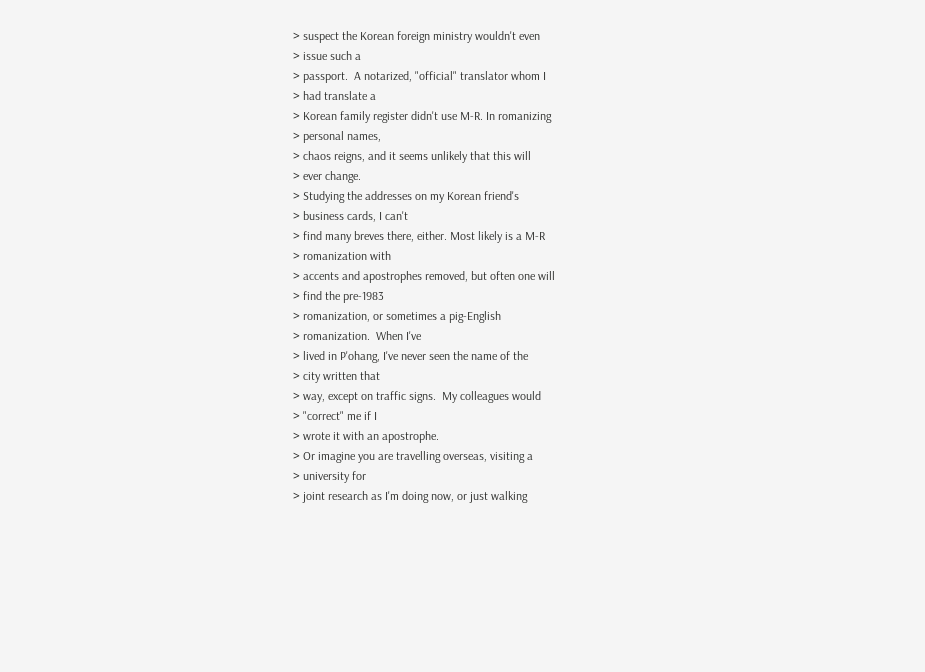> suspect the Korean foreign ministry wouldn't even
> issue such a
> passport.  A notarized, "official" translator whom I
> had translate a
> Korean family register didn't use M-R. In romanizing
> personal names,
> chaos reigns, and it seems unlikely that this will
> ever change.
> Studying the addresses on my Korean friend's
> business cards, I can't
> find many breves there, either. Most likely is a M-R
> romanization with
> accents and apostrophes removed, but often one will
> find the pre-1983
> romanization, or sometimes a pig-English
> romanization.  When I've
> lived in P'ohang, I've never seen the name of the
> city written that
> way, except on traffic signs.  My colleagues would
> "correct" me if I
> wrote it with an apostrophe.
> Or imagine you are travelling overseas, visiting a
> university for
> joint research as I'm doing now, or just walking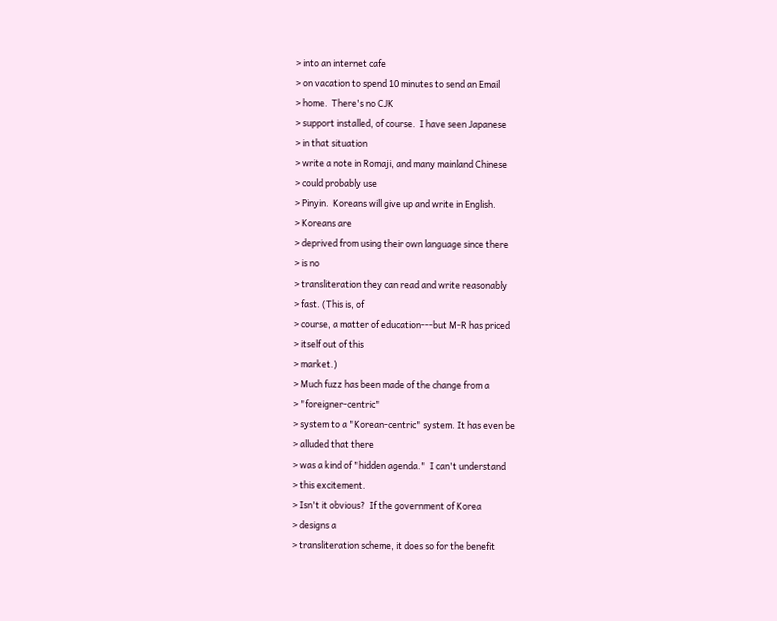> into an internet cafe
> on vacation to spend 10 minutes to send an Email
> home.  There's no CJK
> support installed, of course.  I have seen Japanese
> in that situation
> write a note in Romaji, and many mainland Chinese
> could probably use
> Pinyin.  Koreans will give up and write in English.
> Koreans are
> deprived from using their own language since there
> is no
> transliteration they can read and write reasonably
> fast. (This is, of
> course, a matter of education---but M-R has priced
> itself out of this
> market.)
> Much fuzz has been made of the change from a
> "foreigner-centric"
> system to a "Korean-centric" system. It has even be
> alluded that there
> was a kind of "hidden agenda."  I can't understand
> this excitement.
> Isn't it obvious?  If the government of Korea
> designs a
> transliteration scheme, it does so for the benefit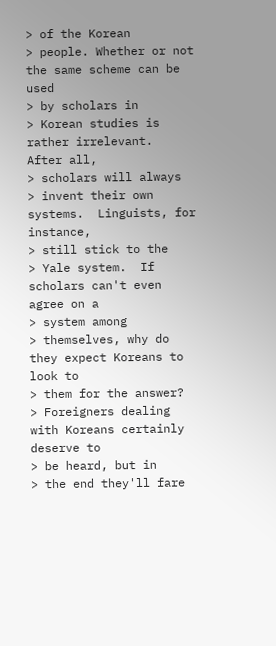> of the Korean
> people. Whether or not the same scheme can be used
> by scholars in
> Korean studies is rather irrelevant.  After all,
> scholars will always
> invent their own systems.  Linguists, for instance,
> still stick to the
> Yale system.  If scholars can't even agree on a
> system among
> themselves, why do they expect Koreans to look to
> them for the answer?
> Foreigners dealing with Koreans certainly deserve to
> be heard, but in
> the end they'll fare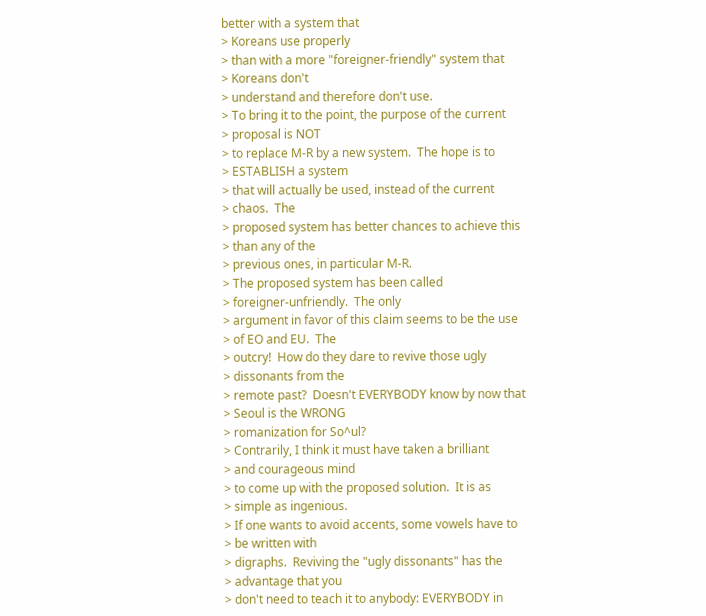better with a system that
> Koreans use properly
> than with a more "foreigner-friendly" system that
> Koreans don't
> understand and therefore don't use.
> To bring it to the point, the purpose of the current
> proposal is NOT
> to replace M-R by a new system.  The hope is to
> ESTABLISH a system
> that will actually be used, instead of the current
> chaos.  The
> proposed system has better chances to achieve this
> than any of the
> previous ones, in particular M-R.
> The proposed system has been called
> foreigner-unfriendly.  The only
> argument in favor of this claim seems to be the use
> of EO and EU.  The
> outcry!  How do they dare to revive those ugly
> dissonants from the
> remote past?  Doesn't EVERYBODY know by now that
> Seoul is the WRONG
> romanization for So^ul?
> Contrarily, I think it must have taken a brilliant
> and courageous mind
> to come up with the proposed solution.  It is as
> simple as ingenious.
> If one wants to avoid accents, some vowels have to
> be written with
> digraphs.  Reviving the "ugly dissonants" has the
> advantage that you
> don't need to teach it to anybody: EVERYBODY in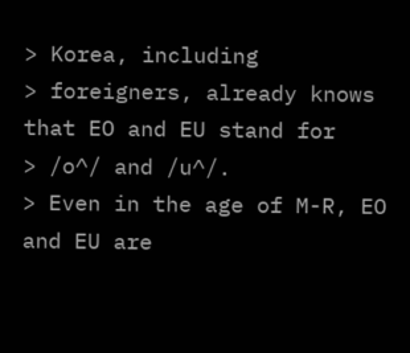> Korea, including
> foreigners, already knows that EO and EU stand for
> /o^/ and /u^/.
> Even in the age of M-R, EO and EU are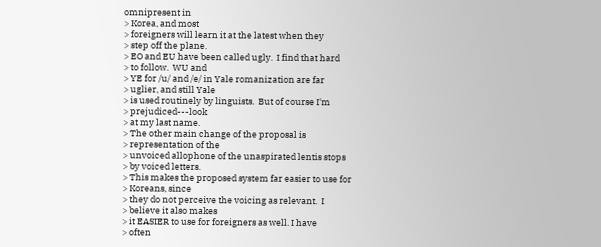omnipresent in
> Korea, and most
> foreigners will learn it at the latest when they
> step off the plane.
> EO and EU have been called ugly.  I find that hard
> to follow.  WU and
> YE for /u/ and /e/ in Yale romanization are far
> uglier, and still Yale
> is used routinely by linguists.  But of course I'm
> prejudiced---look
> at my last name.
> The other main change of the proposal is
> representation of the
> unvoiced allophone of the unaspirated lentis stops
> by voiced letters.
> This makes the proposed system far easier to use for
> Koreans, since
> they do not perceive the voicing as relevant.  I
> believe it also makes
> it EASIER to use for foreigners as well. I have
> often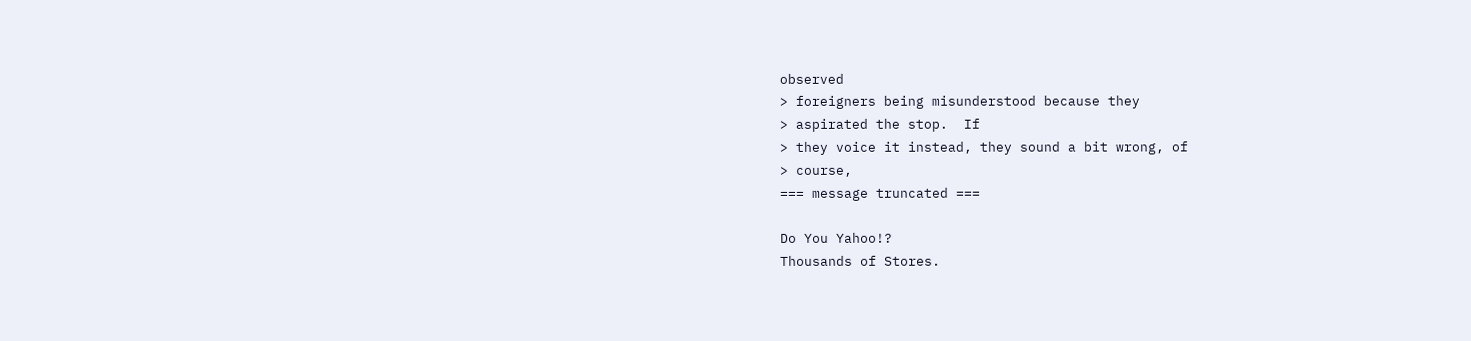observed
> foreigners being misunderstood because they
> aspirated the stop.  If
> they voice it instead, they sound a bit wrong, of
> course,
=== message truncated ===

Do You Yahoo!?
Thousands of Stores.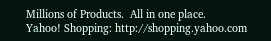Millions of Products.  All in one place.
Yahoo! Shopping: http://shopping.yahoo.com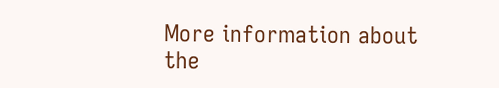More information about the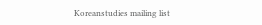Koreanstudies mailing list